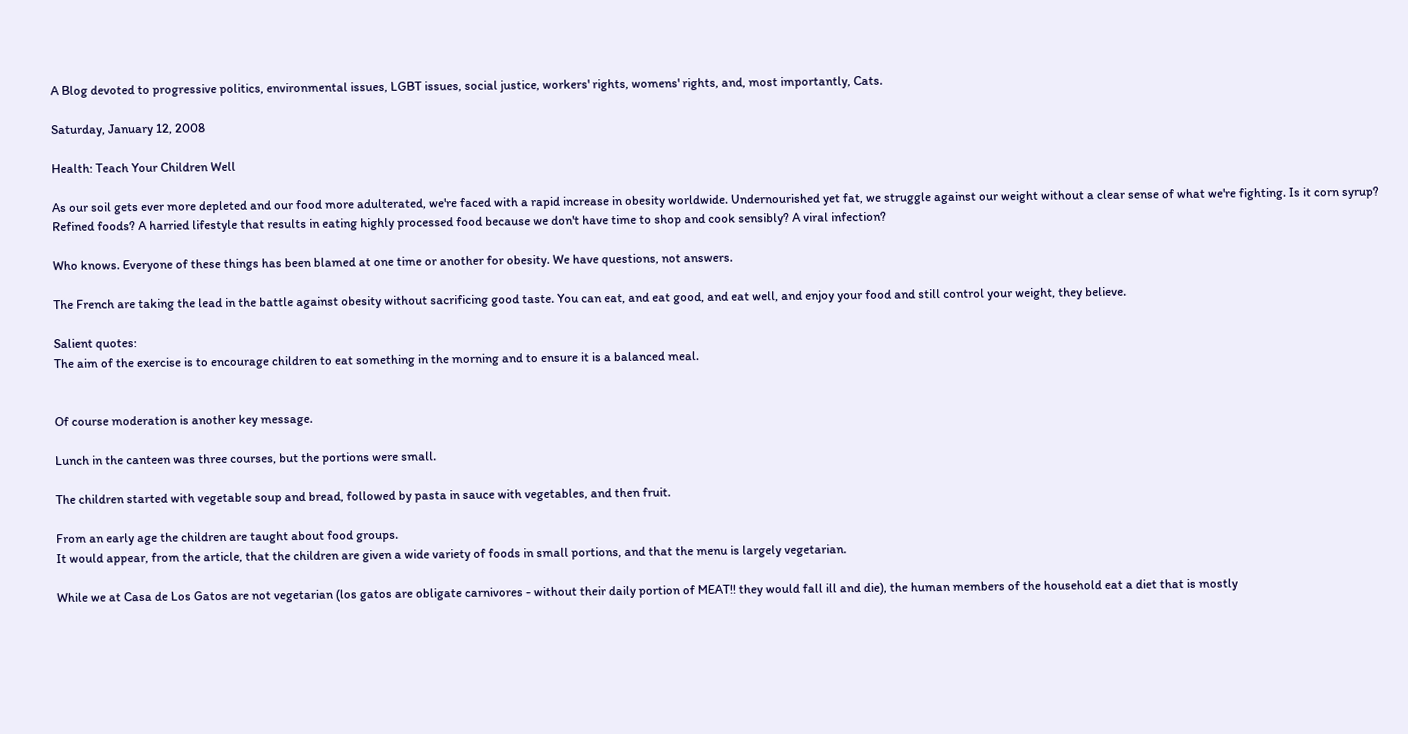A Blog devoted to progressive politics, environmental issues, LGBT issues, social justice, workers' rights, womens' rights, and, most importantly, Cats.

Saturday, January 12, 2008

Health: Teach Your Children Well

As our soil gets ever more depleted and our food more adulterated, we're faced with a rapid increase in obesity worldwide. Undernourished yet fat, we struggle against our weight without a clear sense of what we're fighting. Is it corn syrup? Refined foods? A harried lifestyle that results in eating highly processed food because we don't have time to shop and cook sensibly? A viral infection?

Who knows. Everyone of these things has been blamed at one time or another for obesity. We have questions, not answers.

The French are taking the lead in the battle against obesity without sacrificing good taste. You can eat, and eat good, and eat well, and enjoy your food and still control your weight, they believe.

Salient quotes:
The aim of the exercise is to encourage children to eat something in the morning and to ensure it is a balanced meal.


Of course moderation is another key message.

Lunch in the canteen was three courses, but the portions were small.

The children started with vegetable soup and bread, followed by pasta in sauce with vegetables, and then fruit.

From an early age the children are taught about food groups.
It would appear, from the article, that the children are given a wide variety of foods in small portions, and that the menu is largely vegetarian.

While we at Casa de Los Gatos are not vegetarian (los gatos are obligate carnivores - without their daily portion of MEAT!! they would fall ill and die), the human members of the household eat a diet that is mostly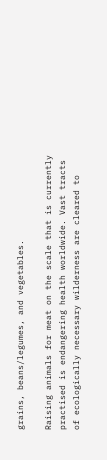grains, beans/legumes, and vegetables.

Raising animals for meat on the scale that is currently practised is endangering health worldwide. Vast tracts of ecologically necessary wilderness are cleared to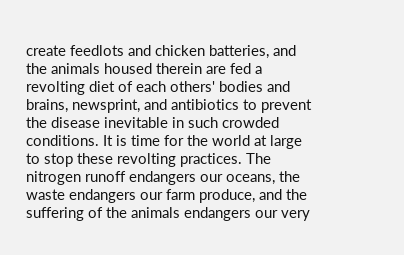create feedlots and chicken batteries, and the animals housed therein are fed a revolting diet of each others' bodies and brains, newsprint, and antibiotics to prevent the disease inevitable in such crowded conditions. It is time for the world at large to stop these revolting practices. The nitrogen runoff endangers our oceans, the waste endangers our farm produce, and the suffering of the animals endangers our very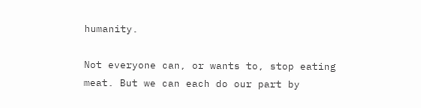humanity.

Not everyone can, or wants to, stop eating meat. But we can each do our part by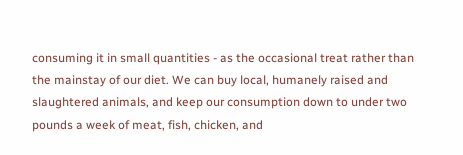consuming it in small quantities - as the occasional treat rather than the mainstay of our diet. We can buy local, humanely raised and slaughtered animals, and keep our consumption down to under two pounds a week of meat, fish, chicken, and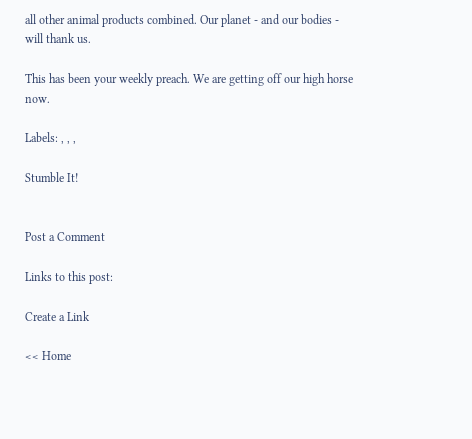all other animal products combined. Our planet - and our bodies - will thank us.

This has been your weekly preach. We are getting off our high horse now.

Labels: , , ,

Stumble It!


Post a Comment

Links to this post:

Create a Link

<< Home